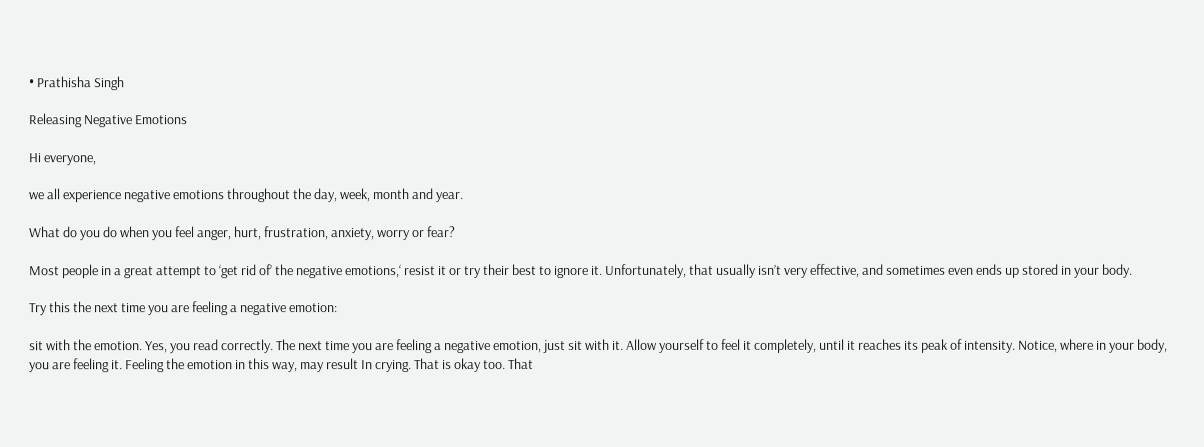• Prathisha Singh

Releasing Negative Emotions

Hi everyone,

we all experience negative emotions throughout the day, week, month and year.

What do you do when you feel anger, hurt, frustration, anxiety, worry or fear?

Most people in a great attempt to ‘get rid of’ the negative emotions,‘ resist it or try their best to ignore it. Unfortunately, that usually isn’t very effective, and sometimes even ends up stored in your body.

Try this the next time you are feeling a negative emotion:

sit with the emotion. Yes, you read correctly. The next time you are feeling a negative emotion, just sit with it. Allow yourself to feel it completely, until it reaches its peak of intensity. Notice, where in your body, you are feeling it. Feeling the emotion in this way, may result In crying. That is okay too. That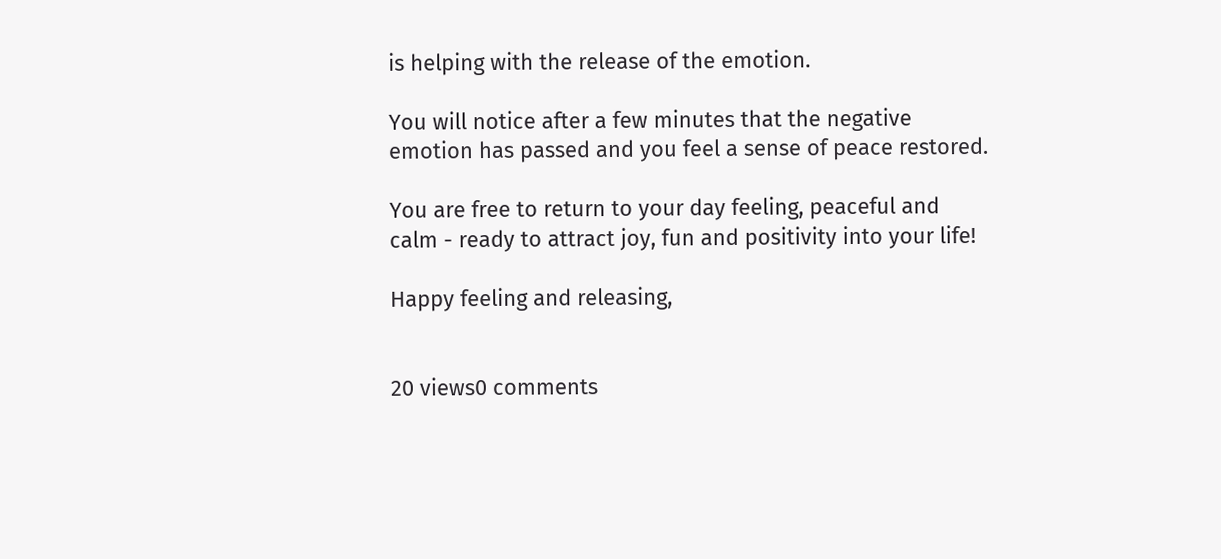is helping with the release of the emotion.

You will notice after a few minutes that the negative emotion has passed and you feel a sense of peace restored.

You are free to return to your day feeling, peaceful and calm - ready to attract joy, fun and positivity into your life!

Happy feeling and releasing,


20 views0 comments